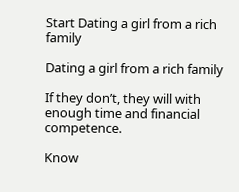Start Dating a girl from a rich family

Dating a girl from a rich family

If they don’t, they will with enough time and financial competence.

Know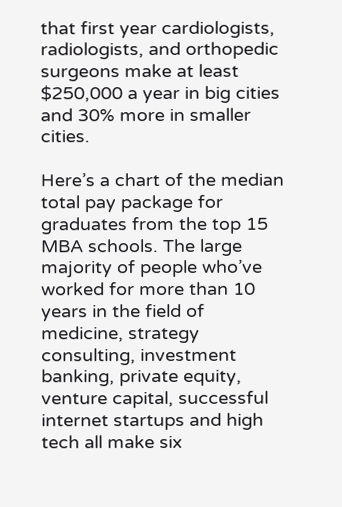that first year cardiologists, radiologists, and orthopedic surgeons make at least $250,000 a year in big cities and 30% more in smaller cities.

Here’s a chart of the median total pay package for graduates from the top 15 MBA schools. The large majority of people who’ve worked for more than 10 years in the field of medicine, strategy consulting, investment banking, private equity, venture capital, successful internet startups and high tech all make six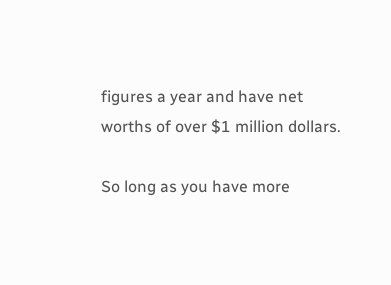figures a year and have net worths of over $1 million dollars.

So long as you have more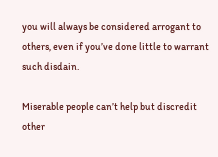you will always be considered arrogant to others, even if you’ve done little to warrant such disdain.

Miserable people can’t help but discredit other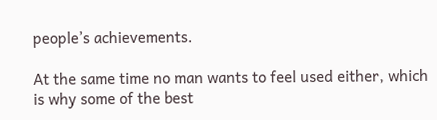people’s achievements.

At the same time no man wants to feel used either, which is why some of the best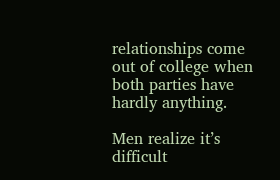relationships come out of college when both parties have hardly anything.

Men realize it’s difficult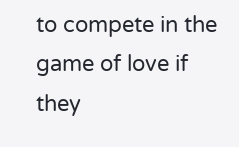to compete in the game of love if they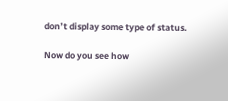don’t display some type of status.

Now do you see how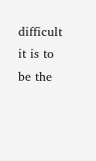difficult it is to be the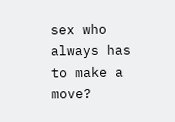sex who always has to make a move?